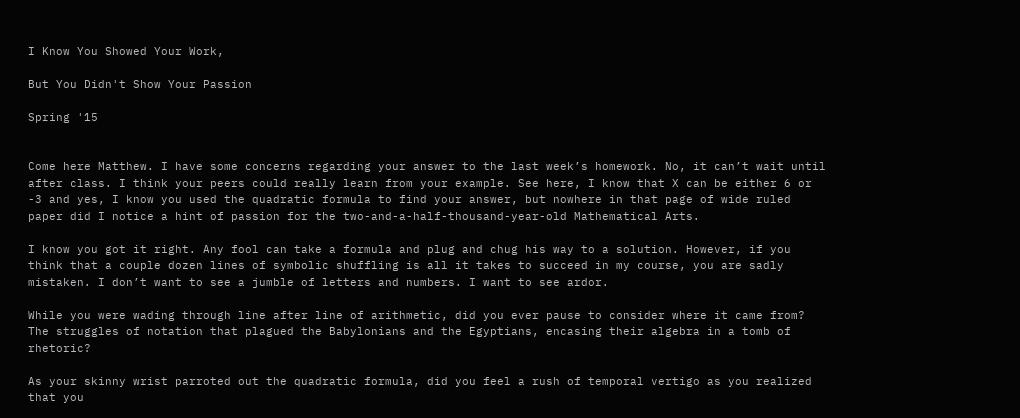I Know You Showed Your Work,

But You Didn't Show Your Passion

Spring '15


Come here Matthew. I have some concerns regarding your answer to the last week’s homework. No, it can’t wait until after class. I think your peers could really learn from your example. See here, I know that X can be either 6 or -3 and yes, I know you used the quadratic formula to find your answer, but nowhere in that page of wide ruled paper did I notice a hint of passion for the two-and-a-half-thousand-year-old Mathematical Arts.

I know you got it right. Any fool can take a formula and plug and chug his way to a solution. However, if you think that a couple dozen lines of symbolic shuffling is all it takes to succeed in my course, you are sadly mistaken. I don’t want to see a jumble of letters and numbers. I want to see ardor.

While you were wading through line after line of arithmetic, did you ever pause to consider where it came from? The struggles of notation that plagued the Babylonians and the Egyptians, encasing their algebra in a tomb of rhetoric?

As your skinny wrist parroted out the quadratic formula, did you feel a rush of temporal vertigo as you realized that you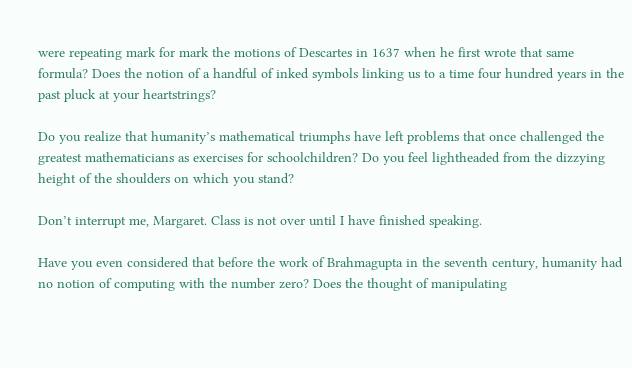were repeating mark for mark the motions of Descartes in 1637 when he first wrote that same formula? Does the notion of a handful of inked symbols linking us to a time four hundred years in the past pluck at your heartstrings?

Do you realize that humanity’s mathematical triumphs have left problems that once challenged the greatest mathematicians as exercises for schoolchildren? Do you feel lightheaded from the dizzying height of the shoulders on which you stand?

Don’t interrupt me, Margaret. Class is not over until I have finished speaking.

Have you even considered that before the work of Brahmagupta in the seventh century, humanity had no notion of computing with the number zero? Does the thought of manipulating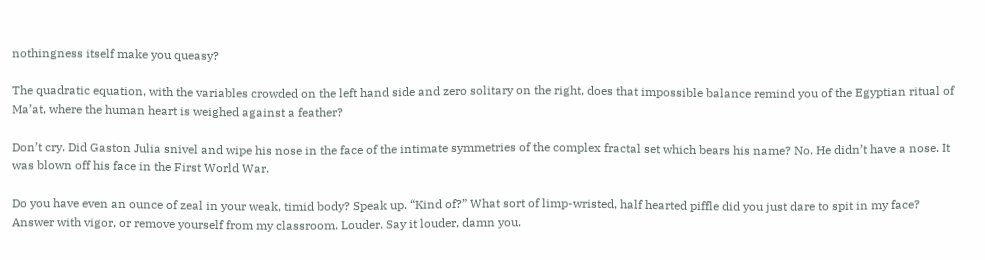nothingness itself make you queasy?

The quadratic equation, with the variables crowded on the left hand side and zero solitary on the right, does that impossible balance remind you of the Egyptian ritual of Ma’at, where the human heart is weighed against a feather?

Don’t cry. Did Gaston Julia snivel and wipe his nose in the face of the intimate symmetries of the complex fractal set which bears his name? No. He didn’t have a nose. It was blown off his face in the First World War.

Do you have even an ounce of zeal in your weak, timid body? Speak up. “Kind of?” What sort of limp-wristed, half hearted piffle did you just dare to spit in my face? Answer with vigor, or remove yourself from my classroom. Louder. Say it louder, damn you.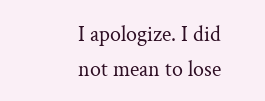I apologize. I did not mean to lose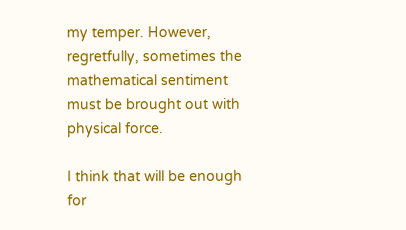my temper. However, regretfully, sometimes the mathematical sentiment must be brought out with physical force.

I think that will be enough for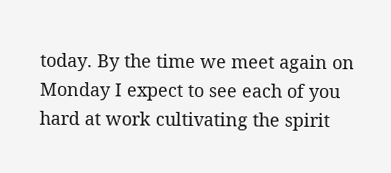today. By the time we meet again on Monday I expect to see each of you hard at work cultivating the spirit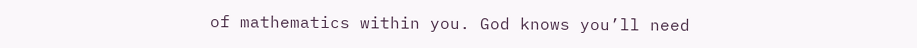of mathematics within you. God knows you’ll need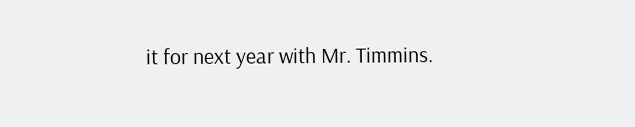it for next year with Mr. Timmins.